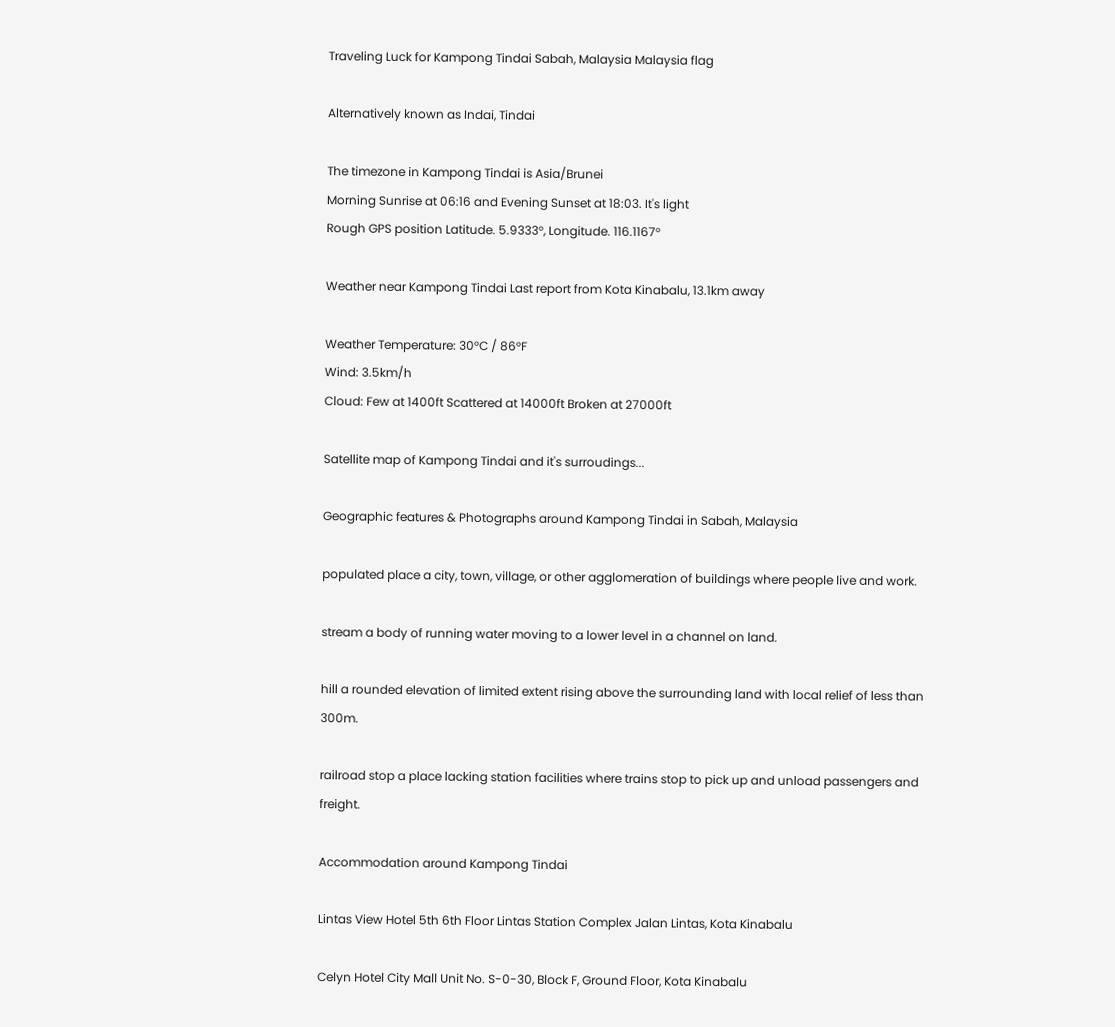Traveling Luck for Kampong Tindai Sabah, Malaysia Malaysia flag

Alternatively known as Indai, Tindai

The timezone in Kampong Tindai is Asia/Brunei
Morning Sunrise at 06:16 and Evening Sunset at 18:03. It's light
Rough GPS position Latitude. 5.9333°, Longitude. 116.1167°

Weather near Kampong Tindai Last report from Kota Kinabalu, 13.1km away

Weather Temperature: 30°C / 86°F
Wind: 3.5km/h
Cloud: Few at 1400ft Scattered at 14000ft Broken at 27000ft

Satellite map of Kampong Tindai and it's surroudings...

Geographic features & Photographs around Kampong Tindai in Sabah, Malaysia

populated place a city, town, village, or other agglomeration of buildings where people live and work.

stream a body of running water moving to a lower level in a channel on land.

hill a rounded elevation of limited extent rising above the surrounding land with local relief of less than 300m.

railroad stop a place lacking station facilities where trains stop to pick up and unload passengers and freight.

Accommodation around Kampong Tindai

Lintas View Hotel 5th 6th Floor Lintas Station Complex Jalan Lintas, Kota Kinabalu

Celyn Hotel City Mall Unit No. S-0-30, Block F, Ground Floor, Kota Kinabalu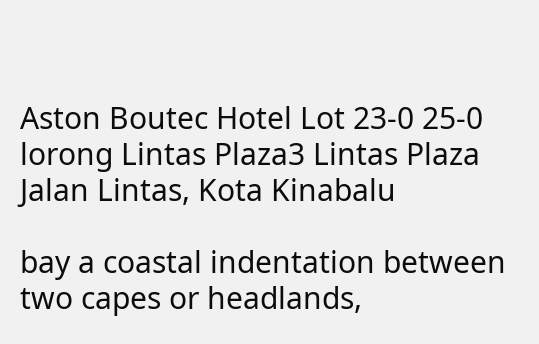Aston Boutec Hotel Lot 23-0 25-0 lorong Lintas Plaza3 Lintas Plaza Jalan Lintas, Kota Kinabalu

bay a coastal indentation between two capes or headlands,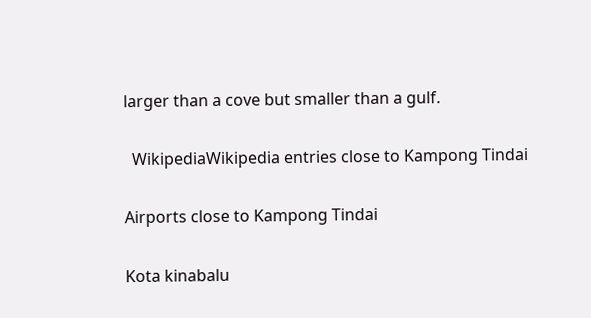larger than a cove but smaller than a gulf.

  WikipediaWikipedia entries close to Kampong Tindai

Airports close to Kampong Tindai

Kota kinabalu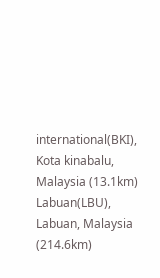international(BKI), Kota kinabalu, Malaysia (13.1km)
Labuan(LBU), Labuan, Malaysia (214.6km)